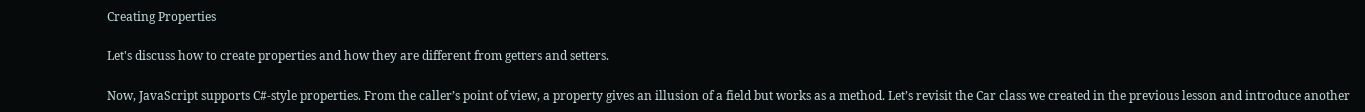Creating Properties

Let's discuss how to create properties and how they are different from getters and setters.

Now, JavaScript supports C#-style properties. From the caller’s point of view, a property gives an illusion of a field but works as a method. Let’s revisit the Car class we created in the previous lesson and introduce another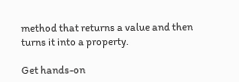method that returns a value and then turns it into a property.

Get hands-on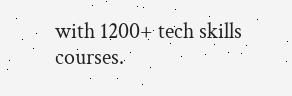with 1200+ tech skills courses.